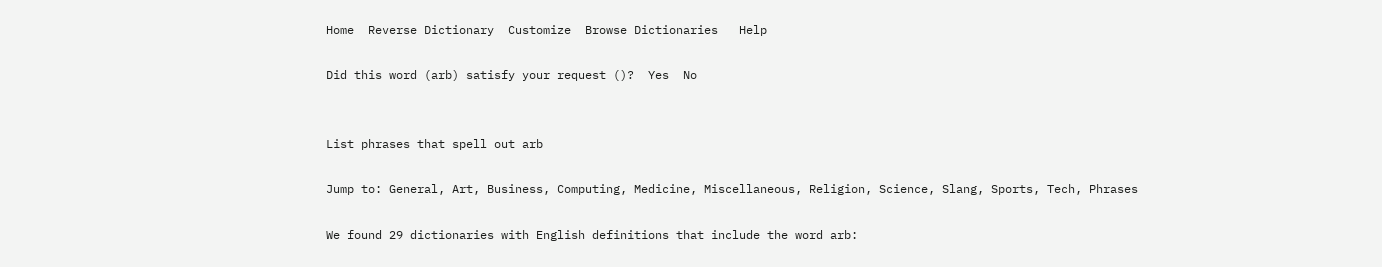Home  Reverse Dictionary  Customize  Browse Dictionaries   Help

Did this word (arb) satisfy your request ()?  Yes  No


List phrases that spell out arb

Jump to: General, Art, Business, Computing, Medicine, Miscellaneous, Religion, Science, Slang, Sports, Tech, Phrases

We found 29 dictionaries with English definitions that include the word arb: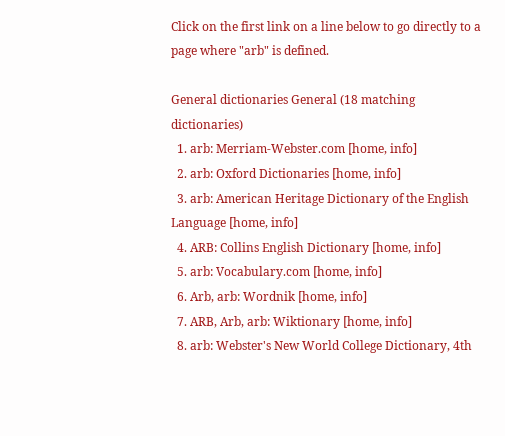Click on the first link on a line below to go directly to a page where "arb" is defined.

General dictionaries General (18 matching dictionaries)
  1. arb: Merriam-Webster.com [home, info]
  2. arb: Oxford Dictionaries [home, info]
  3. arb: American Heritage Dictionary of the English Language [home, info]
  4. ARB: Collins English Dictionary [home, info]
  5. arb: Vocabulary.com [home, info]
  6. Arb, arb: Wordnik [home, info]
  7. ARB, Arb, arb: Wiktionary [home, info]
  8. arb: Webster's New World College Dictionary, 4th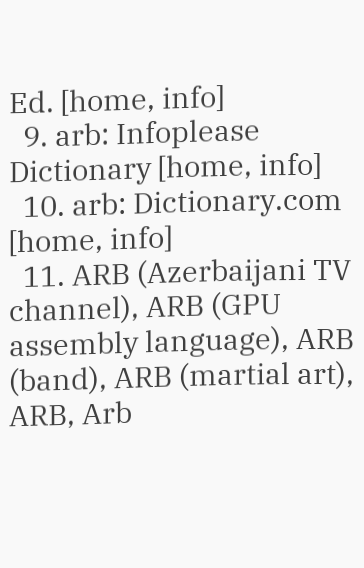Ed. [home, info]
  9. arb: Infoplease Dictionary [home, info]
  10. arb: Dictionary.com [home, info]
  11. ARB (Azerbaijani TV channel), ARB (GPU assembly language), ARB (band), ARB (martial art), ARB, Arb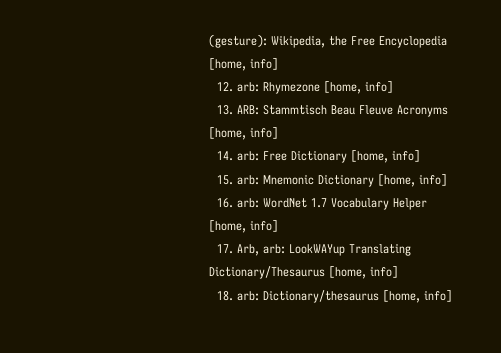(gesture): Wikipedia, the Free Encyclopedia [home, info]
  12. arb: Rhymezone [home, info]
  13. ARB: Stammtisch Beau Fleuve Acronyms [home, info]
  14. arb: Free Dictionary [home, info]
  15. arb: Mnemonic Dictionary [home, info]
  16. arb: WordNet 1.7 Vocabulary Helper [home, info]
  17. Arb, arb: LookWAYup Translating Dictionary/Thesaurus [home, info]
  18. arb: Dictionary/thesaurus [home, info]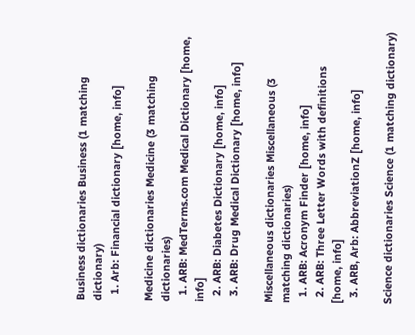Business dictionaries Business (1 matching dictionary)
  1. Arb: Financial dictionary [home, info]

Medicine dictionaries Medicine (3 matching dictionaries)
  1. ARB: MedTerms.com Medical Dictionary [home, info]
  2. ARB: Diabetes Dictionary [home, info]
  3. ARB: Drug Medical Dictionary [home, info]

Miscellaneous dictionaries Miscellaneous (3 matching dictionaries)
  1. ARB: Acronym Finder [home, info]
  2. ARB: Three Letter Words with definitions [home, info]
  3. ARB, Arb: AbbreviationZ [home, info]

Science dictionaries Science (1 matching dictionary)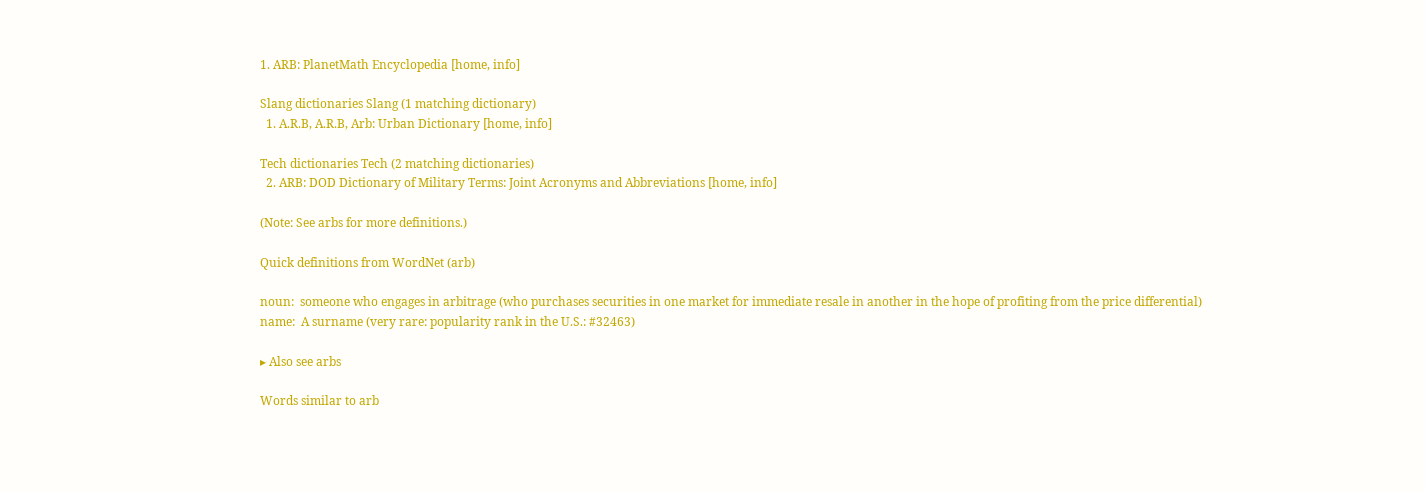1. ARB: PlanetMath Encyclopedia [home, info]

Slang dictionaries Slang (1 matching dictionary)
  1. A.R.B, A.R.B, Arb: Urban Dictionary [home, info]

Tech dictionaries Tech (2 matching dictionaries)
  2. ARB: DOD Dictionary of Military Terms: Joint Acronyms and Abbreviations [home, info]

(Note: See arbs for more definitions.)

Quick definitions from WordNet (arb)

noun:  someone who engages in arbitrage (who purchases securities in one market for immediate resale in another in the hope of profiting from the price differential)
name:  A surname (very rare: popularity rank in the U.S.: #32463)

▸ Also see arbs

Words similar to arb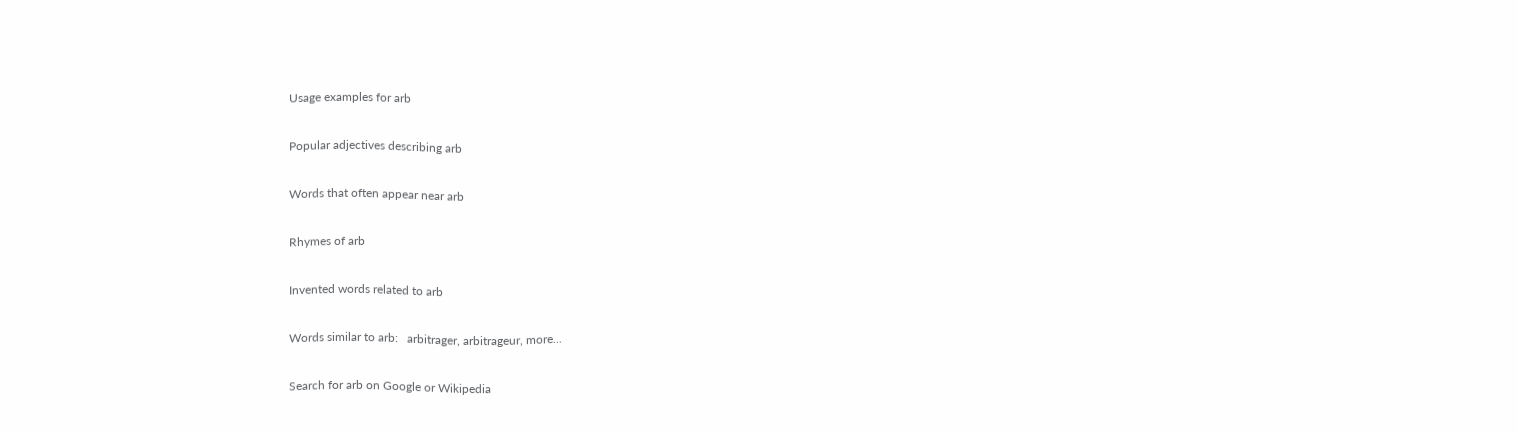Usage examples for arb

Popular adjectives describing arb

Words that often appear near arb

Rhymes of arb

Invented words related to arb

Words similar to arb:   arbitrager, arbitrageur, more...

Search for arb on Google or Wikipedia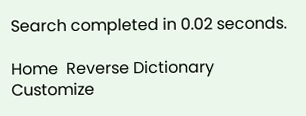Search completed in 0.02 seconds.

Home  Reverse Dictionary  Customize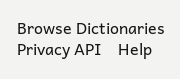Browse Dictionaries  Privacy API    Help